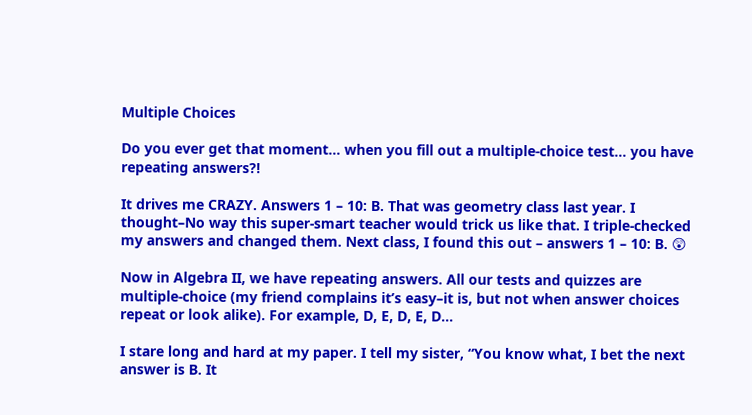Multiple Choices

Do you ever get that moment… when you fill out a multiple-choice test… you have repeating answers?!

It drives me CRAZY. Answers 1 – 10: B. That was geometry class last year. I thought–No way this super-smart teacher would trick us like that. I triple-checked my answers and changed them. Next class, I found this out – answers 1 – 10: B. 😲

Now in Algebra II, we have repeating answers. All our tests and quizzes are multiple-choice (my friend complains it’s easy–it is, but not when answer choices repeat or look alike). For example, D, E, D, E, D…

I stare long and hard at my paper. I tell my sister, “You know what, I bet the next answer is B. It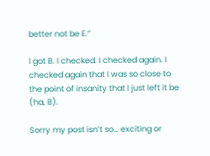better not be E.”

I got B. I checked. I checked again. I checked again that I was so close to the point of insanity that I just left it be (ha, B).

Sorry my post isn’t so… exciting or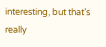interesting, but that’s really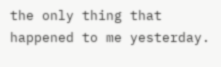the only thing that happened to me yesterday.